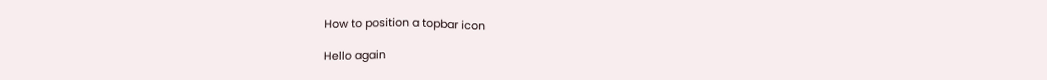How to position a topbar icon

Hello again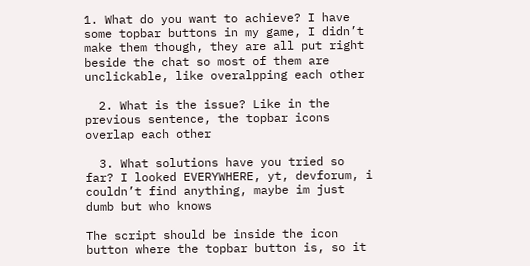1. What do you want to achieve? I have some topbar buttons in my game, I didn’t make them though, they are all put right beside the chat so most of them are unclickable, like overalpping each other

  2. What is the issue? Like in the previous sentence, the topbar icons overlap each other

  3. What solutions have you tried so far? I looked EVERYWHERE, yt, devforum, i couldn’t find anything, maybe im just dumb but who knows

The script should be inside the icon button where the topbar button is, so it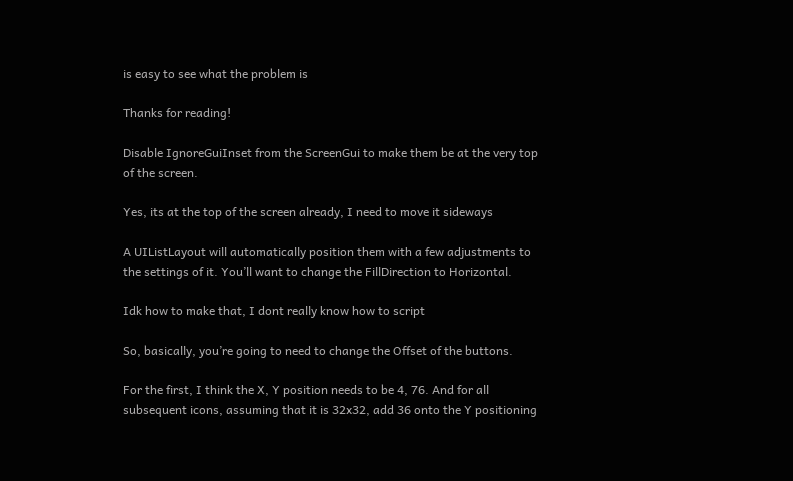is easy to see what the problem is

Thanks for reading!

Disable IgnoreGuiInset from the ScreenGui to make them be at the very top of the screen.

Yes, its at the top of the screen already, I need to move it sideways

A UIListLayout will automatically position them with a few adjustments to the settings of it. You’ll want to change the FillDirection to Horizontal.

Idk how to make that, I dont really know how to script

So, basically, you’re going to need to change the Offset of the buttons.

For the first, I think the X, Y position needs to be 4, 76. And for all subsequent icons, assuming that it is 32x32, add 36 onto the Y positioning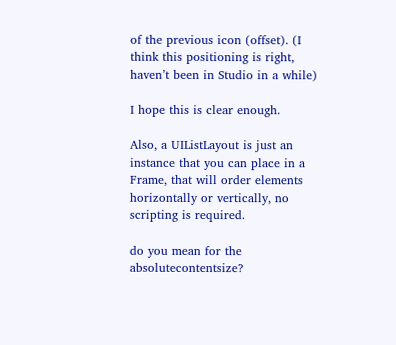of the previous icon (offset). (I think this positioning is right, haven’t been in Studio in a while)

I hope this is clear enough.

Also, a UIListLayout is just an instance that you can place in a Frame, that will order elements horizontally or vertically, no scripting is required.

do you mean for the absolutecontentsize?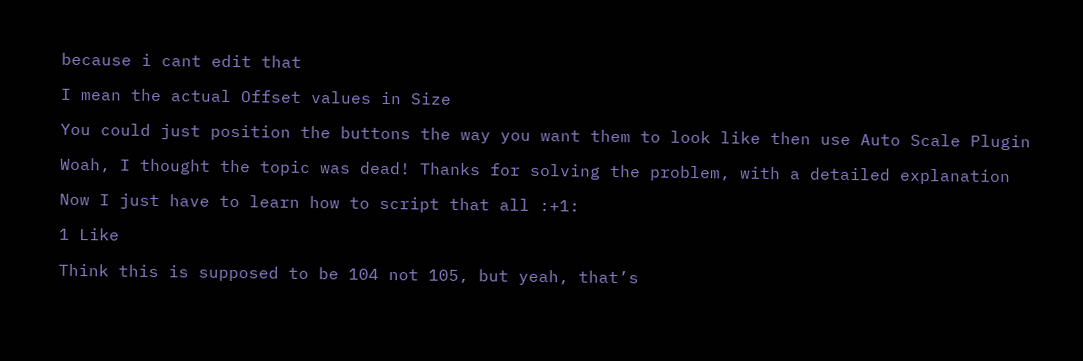because i cant edit that

I mean the actual Offset values in Size

You could just position the buttons the way you want them to look like then use Auto Scale Plugin

Woah, I thought the topic was dead! Thanks for solving the problem, with a detailed explanation

Now I just have to learn how to script that all :+1:

1 Like

Think this is supposed to be 104 not 105, but yeah, that’s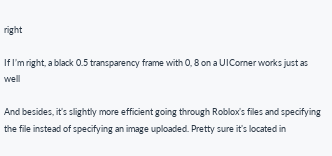right

If I’m right, a black 0.5 transparency frame with 0, 8 on a UICorner works just as well

And besides, it’s slightly more efficient going through Roblox’s files and specifying the file instead of specifying an image uploaded. Pretty sure it’s located in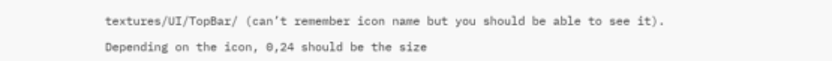textures/UI/TopBar/ (can’t remember icon name but you should be able to see it).

Depending on the icon, 0,24 should be the size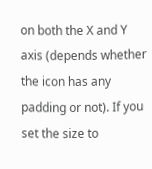on both the X and Y axis (depends whether the icon has any padding or not). If you set the size to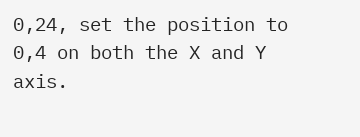0,24, set the position to 0,4 on both the X and Y axis.